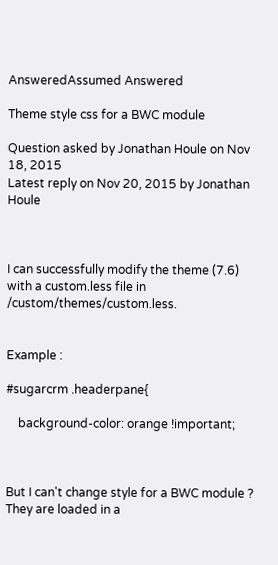AnsweredAssumed Answered

Theme style css for a BWC module

Question asked by Jonathan Houle on Nov 18, 2015
Latest reply on Nov 20, 2015 by Jonathan Houle



I can successfully modify the theme (7.6) with a custom.less file in /custom/themes/custom.less.


Example :

#sugarcrm .headerpane{

    background-color: orange !important;



But I can't change style for a BWC module ? They are loaded in a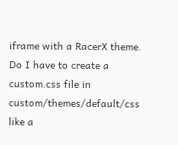iframe with a RacerX theme. Do I have to create a custom.css file in custom/themes/default/css like a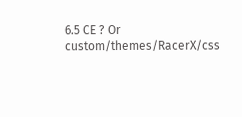6.5 CE ? Or custom/themes/RacerX/css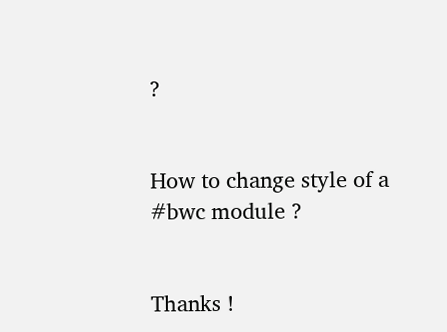?


How to change style of a #bwc module ?


Thanks !